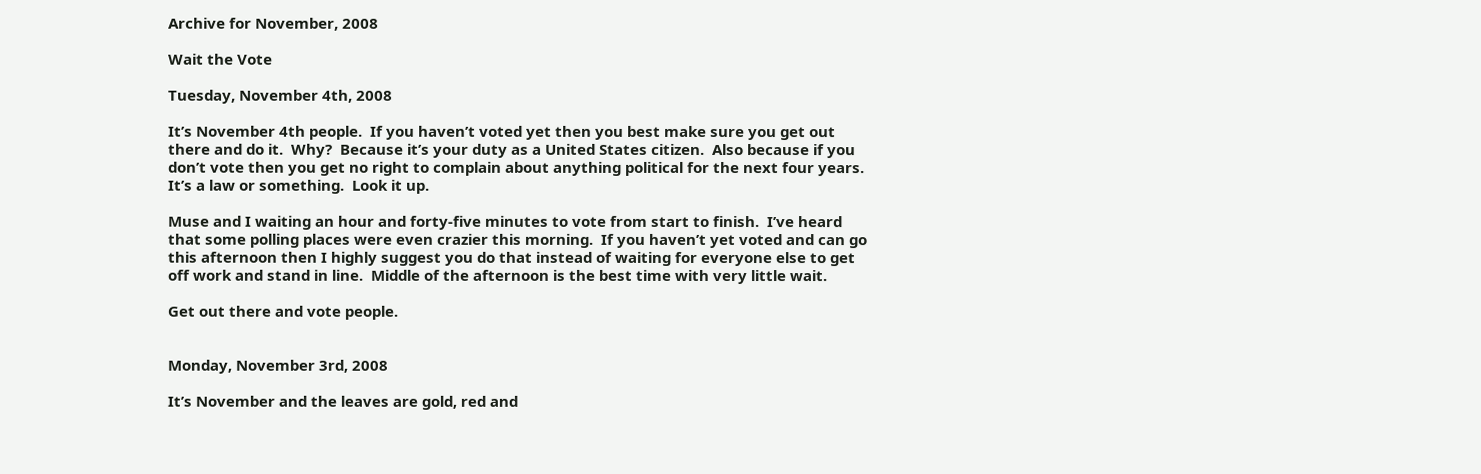Archive for November, 2008

Wait the Vote

Tuesday, November 4th, 2008

It’s November 4th people.  If you haven’t voted yet then you best make sure you get out there and do it.  Why?  Because it’s your duty as a United States citizen.  Also because if you don’t vote then you get no right to complain about anything political for the next four years.  It’s a law or something.  Look it up.

Muse and I waiting an hour and forty-five minutes to vote from start to finish.  I’ve heard that some polling places were even crazier this morning.  If you haven’t yet voted and can go this afternoon then I highly suggest you do that instead of waiting for everyone else to get off work and stand in line.  Middle of the afternoon is the best time with very little wait.

Get out there and vote people.


Monday, November 3rd, 2008

It’s November and the leaves are gold, red and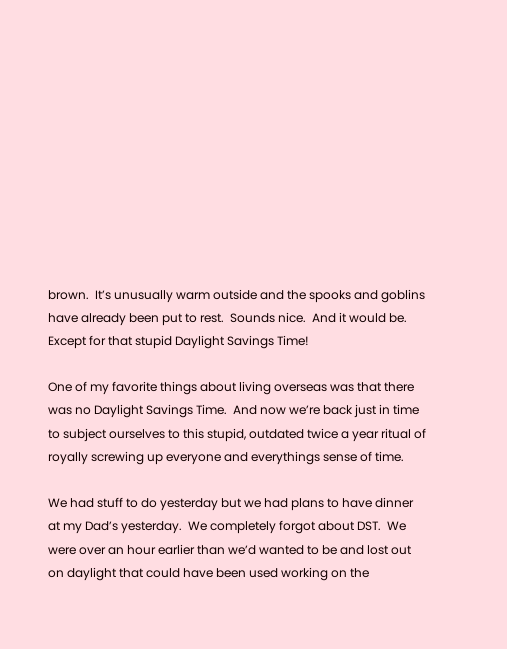brown.  It’s unusually warm outside and the spooks and goblins have already been put to rest.  Sounds nice.  And it would be.  Except for that stupid Daylight Savings Time!

One of my favorite things about living overseas was that there was no Daylight Savings Time.  And now we’re back just in time to subject ourselves to this stupid, outdated twice a year ritual of royally screwing up everyone and everythings sense of time.

We had stuff to do yesterday but we had plans to have dinner at my Dad’s yesterday.  We completely forgot about DST.  We were over an hour earlier than we’d wanted to be and lost out on daylight that could have been used working on the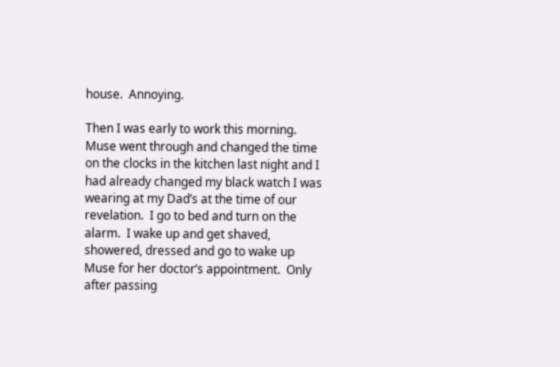house.  Annoying.

Then I was early to work this morning.  Muse went through and changed the time on the clocks in the kitchen last night and I had already changed my black watch I was wearing at my Dad’s at the time of our revelation.  I go to bed and turn on the alarm.  I wake up and get shaved, showered, dressed and go to wake up Muse for her doctor’s appointment.  Only after passing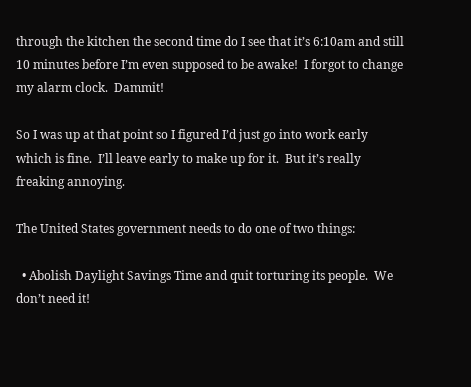through the kitchen the second time do I see that it’s 6:10am and still 10 minutes before I’m even supposed to be awake!  I forgot to change my alarm clock.  Dammit!

So I was up at that point so I figured I’d just go into work early which is fine.  I’ll leave early to make up for it.  But it’s really freaking annoying.

The United States government needs to do one of two things:

  • Abolish Daylight Savings Time and quit torturing its people.  We don’t need it!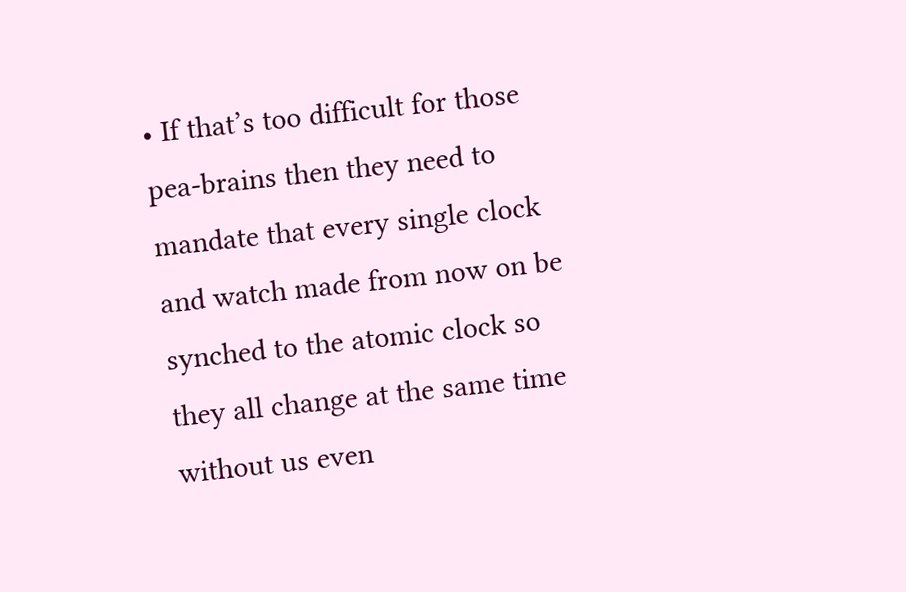• If that’s too difficult for those pea-brains then they need to mandate that every single clock and watch made from now on be synched to the atomic clock so they all change at the same time without us even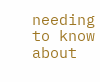needing to know about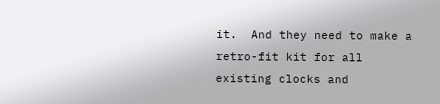it.  And they need to make a retro-fit kit for all existing clocks and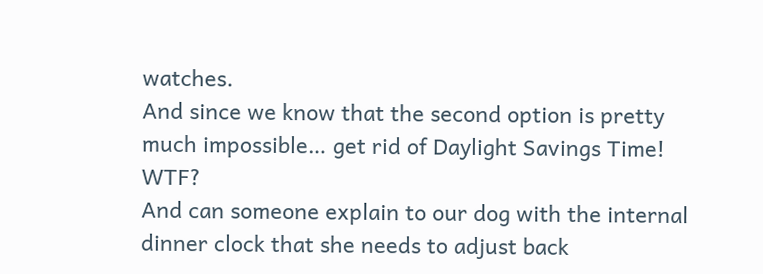watches.
And since we know that the second option is pretty much impossible… get rid of Daylight Savings Time!  WTF?
And can someone explain to our dog with the internal dinner clock that she needs to adjust back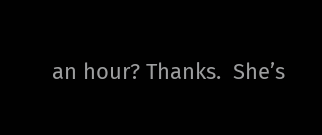an hour? Thanks.  She’s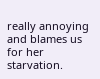really annoying and blames us for her starvation.